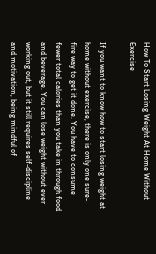How To Start Losing Weight At Home Without Exercise

If you want to know how to start losing weight at home without exercise, there is only one sure-fire way to get it done. You have to consume fewer total calories than you take in through food and beverage. You can lose weight without ever working out, but it still requires self-discipline and motivation, being mindful of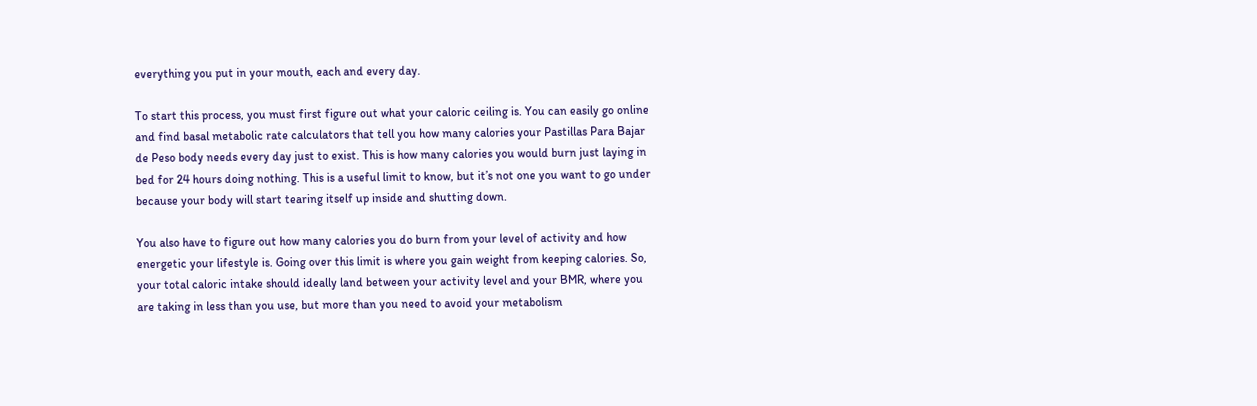everything you put in your mouth, each and every day.

To start this process, you must first figure out what your caloric ceiling is. You can easily go online and find basal metabolic rate calculators that tell you how many calories your Pastillas Para Bajar de Peso body needs every day just to exist. This is how many calories you would burn just laying in bed for 24 hours doing nothing. This is a useful limit to know, but it’s not one you want to go under because your body will start tearing itself up inside and shutting down.

You also have to figure out how many calories you do burn from your level of activity and how energetic your lifestyle is. Going over this limit is where you gain weight from keeping calories. So, your total caloric intake should ideally land between your activity level and your BMR, where you are taking in less than you use, but more than you need to avoid your metabolism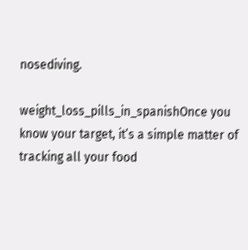nosediving.

weight_loss_pills_in_spanishOnce you know your target, it’s a simple matter of tracking all your food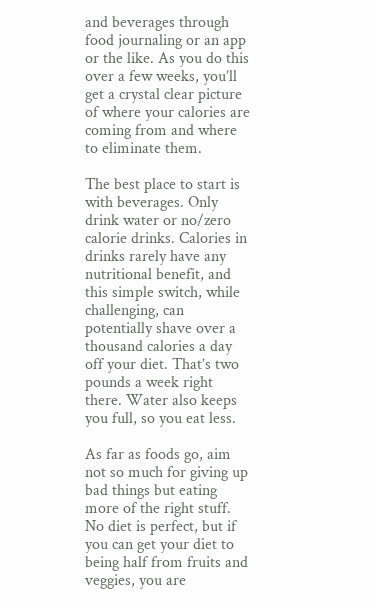and beverages through food journaling or an app or the like. As you do this over a few weeks, you’ll get a crystal clear picture of where your calories are coming from and where to eliminate them.

The best place to start is with beverages. Only drink water or no/zero calorie drinks. Calories in drinks rarely have any nutritional benefit, and this simple switch, while challenging, can potentially shave over a thousand calories a day off your diet. That’s two pounds a week right there. Water also keeps you full, so you eat less.

As far as foods go, aim not so much for giving up bad things but eating more of the right stuff. No diet is perfect, but if you can get your diet to being half from fruits and veggies, you are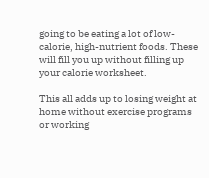going to be eating a lot of low-calorie, high-nutrient foods. These will fill you up without filling up your calorie worksheet.

This all adds up to losing weight at home without exercise programs or working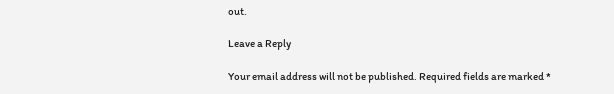out.

Leave a Reply

Your email address will not be published. Required fields are marked *